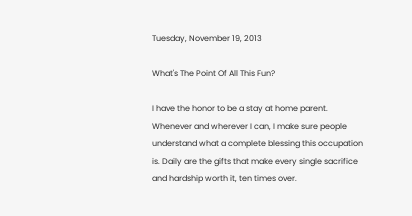Tuesday, November 19, 2013

What's The Point Of All This Fun?

I have the honor to be a stay at home parent. Whenever and wherever I can, I make sure people understand what a complete blessing this occupation is. Daily are the gifts that make every single sacrifice and hardship worth it, ten times over.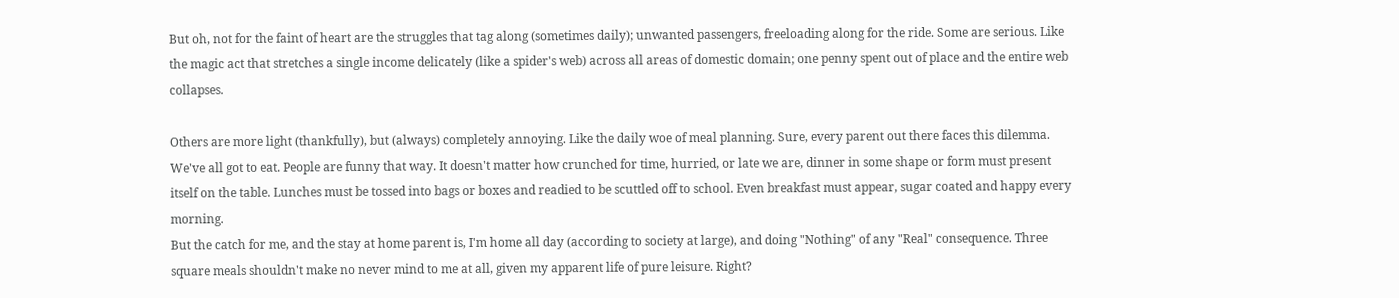But oh, not for the faint of heart are the struggles that tag along (sometimes daily); unwanted passengers, freeloading along for the ride. Some are serious. Like the magic act that stretches a single income delicately (like a spider's web) across all areas of domestic domain; one penny spent out of place and the entire web collapses.

Others are more light (thankfully), but (always) completely annoying. Like the daily woe of meal planning. Sure, every parent out there faces this dilemma. We've all got to eat. People are funny that way. It doesn't matter how crunched for time, hurried, or late we are, dinner in some shape or form must present itself on the table. Lunches must be tossed into bags or boxes and readied to be scuttled off to school. Even breakfast must appear, sugar coated and happy every morning.
But the catch for me, and the stay at home parent is, I'm home all day (according to society at large), and doing "Nothing" of any "Real" consequence. Three square meals shouldn't make no never mind to me at all, given my apparent life of pure leisure. Right?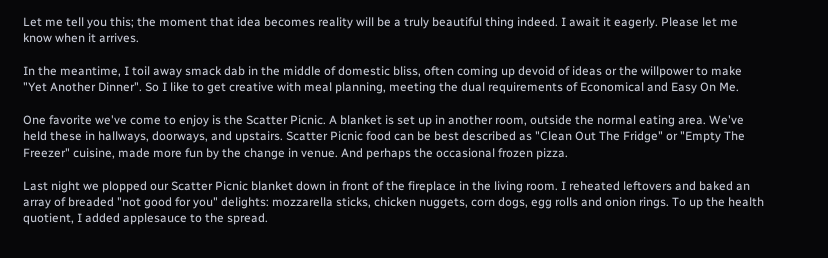Let me tell you this; the moment that idea becomes reality will be a truly beautiful thing indeed. I await it eagerly. Please let me know when it arrives.

In the meantime, I toil away smack dab in the middle of domestic bliss, often coming up devoid of ideas or the willpower to make "Yet Another Dinner". So I like to get creative with meal planning, meeting the dual requirements of Economical and Easy On Me.

One favorite we've come to enjoy is the Scatter Picnic. A blanket is set up in another room, outside the normal eating area. We've held these in hallways, doorways, and upstairs. Scatter Picnic food can be best described as "Clean Out The Fridge" or "Empty The Freezer" cuisine, made more fun by the change in venue. And perhaps the occasional frozen pizza.

Last night we plopped our Scatter Picnic blanket down in front of the fireplace in the living room. I reheated leftovers and baked an array of breaded "not good for you" delights: mozzarella sticks, chicken nuggets, corn dogs, egg rolls and onion rings. To up the health quotient, I added applesauce to the spread.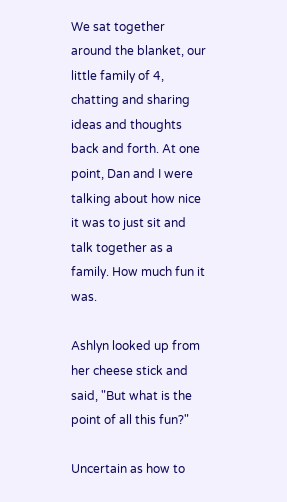We sat together around the blanket, our little family of 4, chatting and sharing ideas and thoughts back and forth. At one point, Dan and I were talking about how nice it was to just sit and talk together as a family. How much fun it was.

Ashlyn looked up from her cheese stick and said, "But what is the point of all this fun?"

Uncertain as how to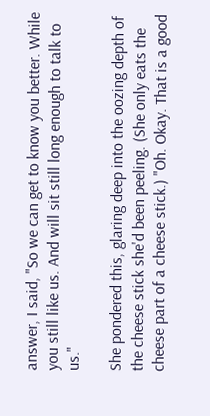answer, I said, "So we can get to know you better. While you still like us. And will sit still long enough to talk to us."

She pondered this, glaring deep into the oozing depth of the cheese stick she'd been peeling. (She only eats the cheese part of a cheese stick.) "Oh. Okay. That is a good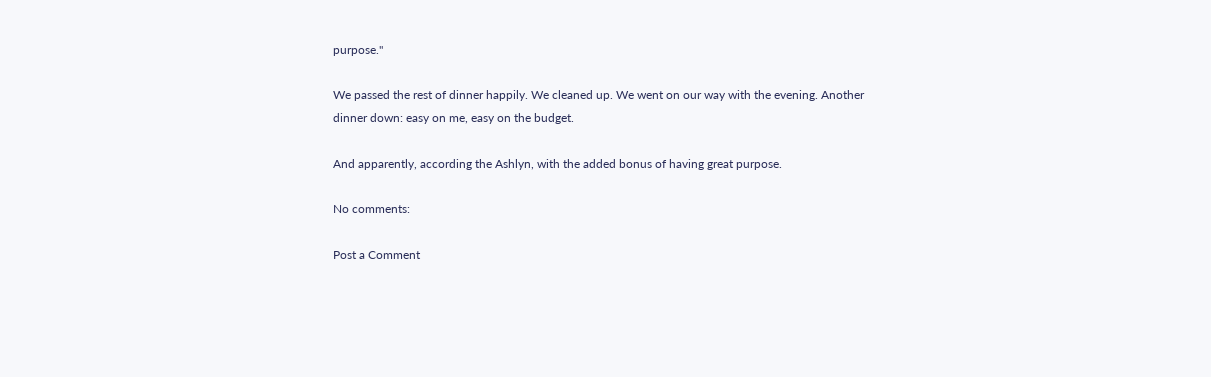purpose."

We passed the rest of dinner happily. We cleaned up. We went on our way with the evening. Another dinner down: easy on me, easy on the budget.

And apparently, according the Ashlyn, with the added bonus of having great purpose.

No comments:

Post a Comment